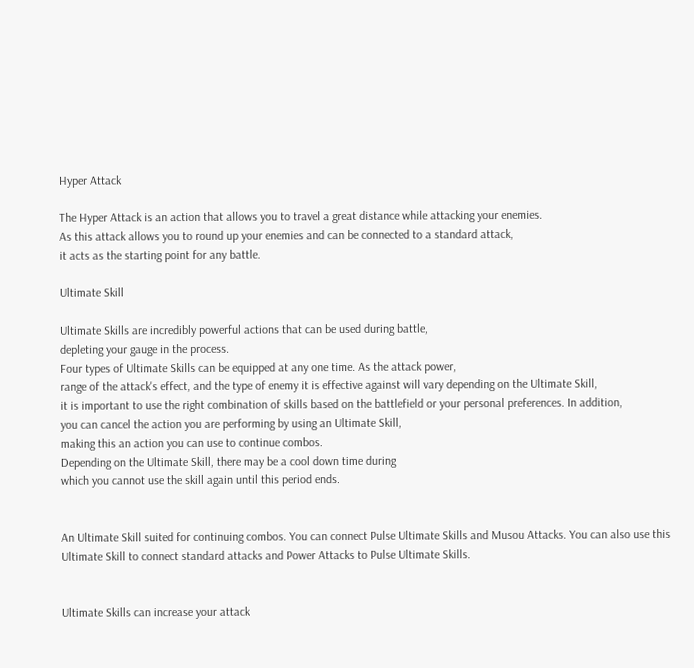Hyper Attack

The Hyper Attack is an action that allows you to travel a great distance while attacking your enemies.
As this attack allows you to round up your enemies and can be connected to a standard attack,
it acts as the starting point for any battle.

Ultimate Skill

Ultimate Skills are incredibly powerful actions that can be used during battle,
depleting your gauge in the process.
Four types of Ultimate Skills can be equipped at any one time. As the attack power,
range of the attack's effect, and the type of enemy it is effective against will vary depending on the Ultimate Skill,
it is important to use the right combination of skills based on the battlefield or your personal preferences. In addition,
you can cancel the action you are performing by using an Ultimate Skill,
making this an action you can use to continue combos.
Depending on the Ultimate Skill, there may be a cool down time during
which you cannot use the skill again until this period ends.


An Ultimate Skill suited for continuing combos. You can connect Pulse Ultimate Skills and Musou Attacks. You can also use this Ultimate Skill to connect standard attacks and Power Attacks to Pulse Ultimate Skills.


Ultimate Skills can increase your attack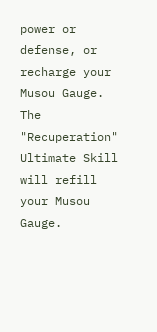power or defense, or recharge your Musou Gauge. The "Recuperation" Ultimate Skill will refill your Musou Gauge.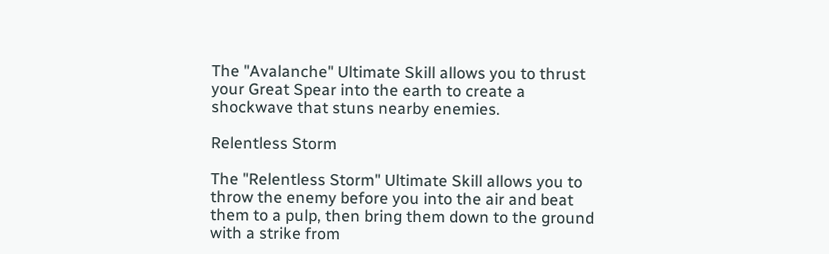The "Avalanche" Ultimate Skill allows you to thrust your Great Spear into the earth to create a shockwave that stuns nearby enemies.

Relentless Storm

The "Relentless Storm" Ultimate Skill allows you to throw the enemy before you into the air and beat them to a pulp, then bring them down to the ground with a strike from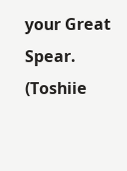your Great Spear.
(Toshiie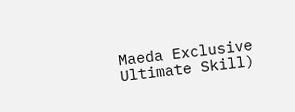Maeda Exclusive Ultimate Skill)